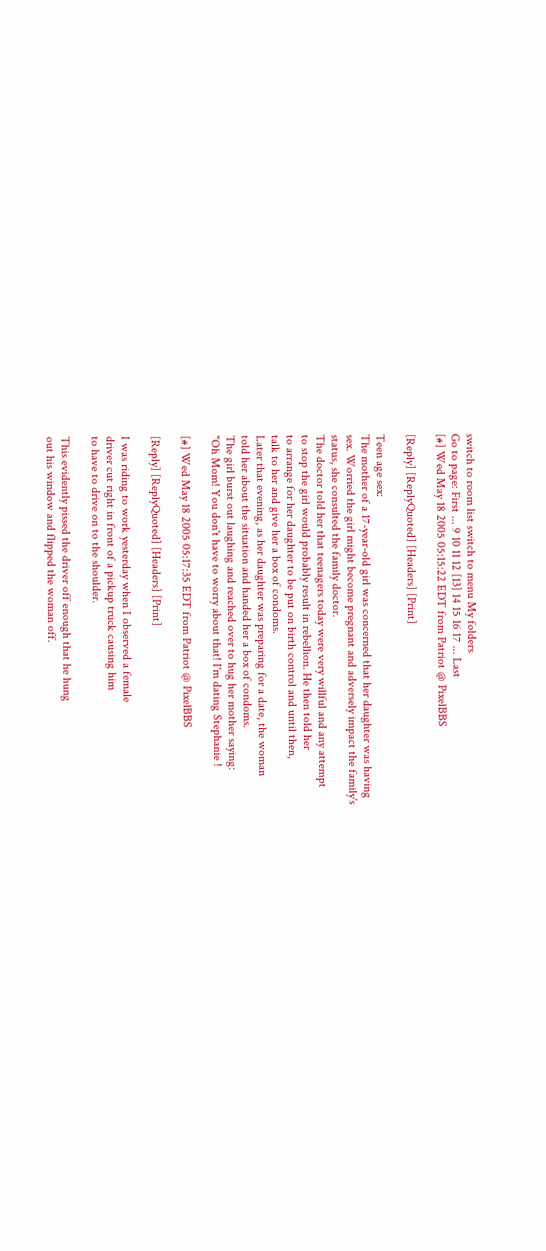switch to room list switch to menu My folders
Go to page: First ... 9 10 11 12 [13] 14 15 16 17 ... Last
[#] Wed May 18 2005 05:15:22 EDT from Patriot @ PixelBBS

[Reply] [ReplyQuoted] [Headers] [Print]

Teen age sex:
The mother of a 17-year-old girl was concerned that her daughter was having
sex. Worried the girl might become pregnant and adversely impact the family's
status, she consulted the family doctor.
The doctor told her that teenagers today were very willful and any attempt
to stop the girl would probably result in rebellion. He then told her
to arrange for her daughter to be put on birth control and until then,
talk to her and give her a box of condoms.
Later that evening, as her daughter was preparing for a date, the woman
told her about the situation and handed her a box of condoms.
The girl burst out laughing and reached over to hug her mother saying:
"Oh Mom! You don't have to worry about that! I'm dating Stephanie !

[#] Wed May 18 2005 05:17:35 EDT from Patriot @ PixelBBS

[Reply] [ReplyQuoted] [Headers] [Print]

I was riding to work yesterday when I observed a female
driver cut right in front of a pickup truck causing him
to have to drive on to the shoulder.

This evidently pissed the driver off enough that he hung
out his window and flipped the woman off.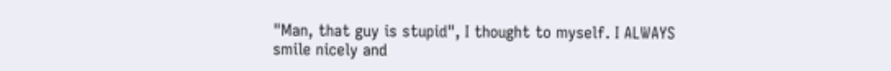"Man, that guy is stupid", I thought to myself. I ALWAYS
smile nicely and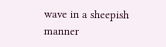wave in a sheepish manner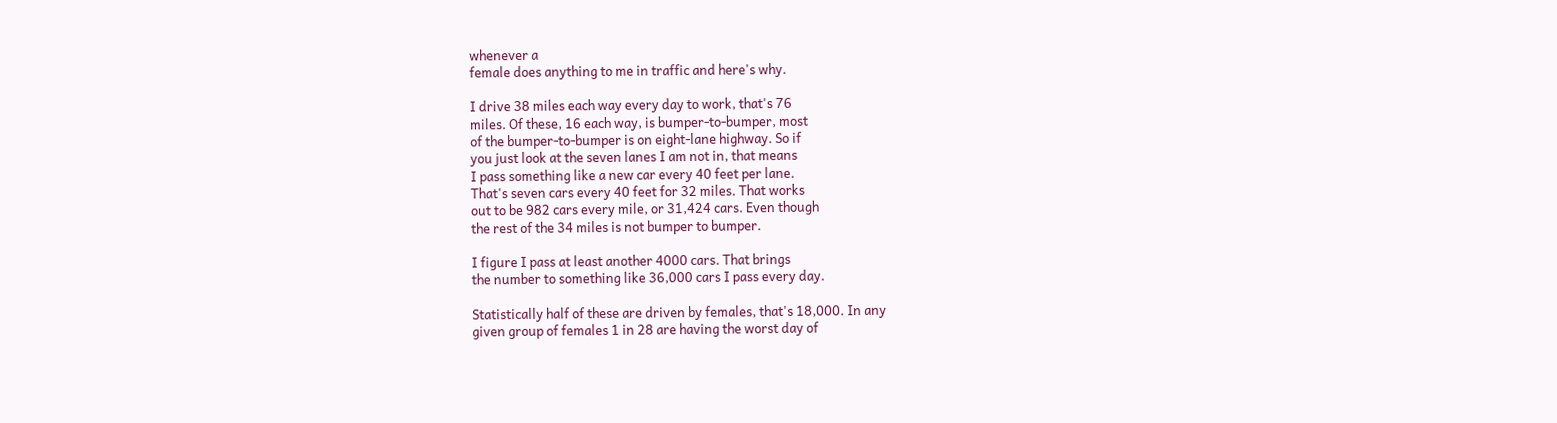whenever a
female does anything to me in traffic and here's why.

I drive 38 miles each way every day to work, that's 76
miles. Of these, 16 each way, is bumper-to-bumper, most
of the bumper-to-bumper is on eight-lane highway. So if
you just look at the seven lanes I am not in, that means
I pass something like a new car every 40 feet per lane.
That's seven cars every 40 feet for 32 miles. That works
out to be 982 cars every mile, or 31,424 cars. Even though
the rest of the 34 miles is not bumper to bumper.

I figure I pass at least another 4000 cars. That brings
the number to something like 36,000 cars I pass every day.

Statistically half of these are driven by females, that's 18,000. In any
given group of females 1 in 28 are having the worst day of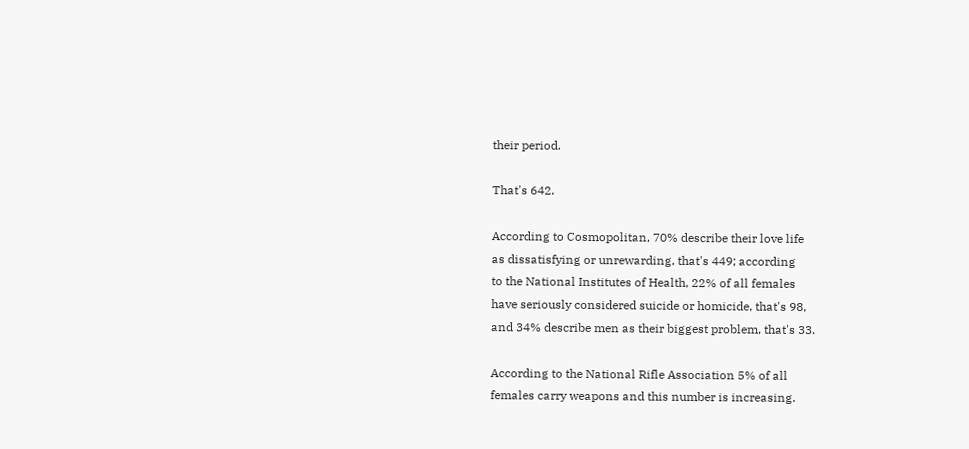their period.

That's 642.

According to Cosmopolitan, 70% describe their love life
as dissatisfying or unrewarding, that's 449; according
to the National Institutes of Health, 22% of all females
have seriously considered suicide or homicide, that's 98,
and 34% describe men as their biggest problem, that's 33.

According to the National Rifle Association 5% of all
females carry weapons and this number is increasing.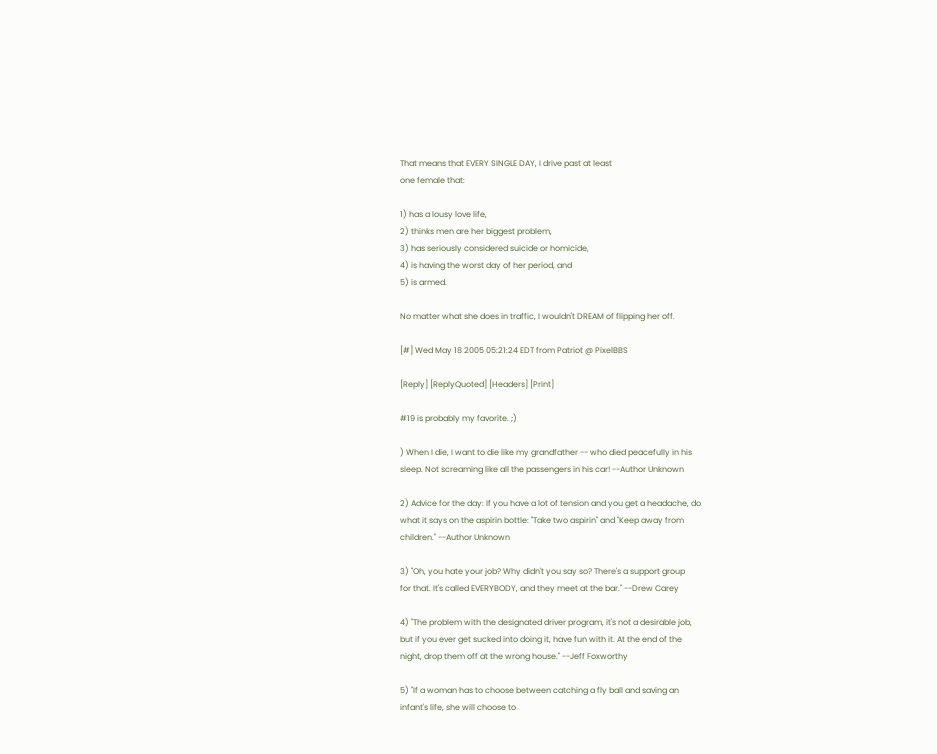That means that EVERY SINGLE DAY, I drive past at least
one female that:

1) has a lousy love life,
2) thinks men are her biggest problem,
3) has seriously considered suicide or homicide,
4) is having the worst day of her period, and
5) is armed.

No matter what she does in traffic, I wouldn't DREAM of flipping her off.

[#] Wed May 18 2005 05:21:24 EDT from Patriot @ PixelBBS

[Reply] [ReplyQuoted] [Headers] [Print]

#19 is probably my favorite. ;)

) When I die, I want to die like my grandfather -- who died peacefully in his
sleep. Not screaming like all the passengers in his car! --Author Unknown

2) Advice for the day: If you have a lot of tension and you get a headache, do
what it says on the aspirin bottle: "Take two aspirin" and "Keep away from
children." --Author Unknown

3) "Oh, you hate your job? Why didn't you say so? There's a support group
for that. It's called EVERYBODY, and they meet at the bar." --Drew Carey

4) "The problem with the designated driver program, it's not a desirable job,
but if you ever get sucked into doing it, have fun with it. At the end of the
night, drop them off at the wrong house." --Jeff Foxworthy

5) "If a woman has to choose between catching a fly ball and saving an
infant's life, she will choose to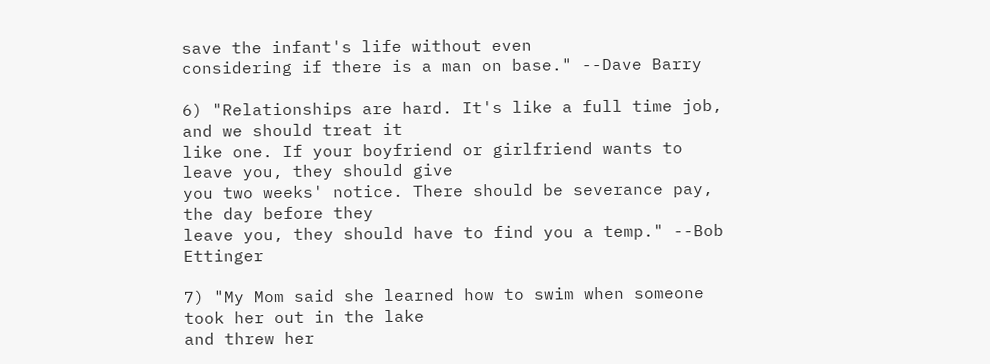save the infant's life without even
considering if there is a man on base." --Dave Barry

6) "Relationships are hard. It's like a full time job, and we should treat it
like one. If your boyfriend or girlfriend wants to leave you, they should give
you two weeks' notice. There should be severance pay, the day before they
leave you, they should have to find you a temp." --Bob Ettinger

7) "My Mom said she learned how to swim when someone took her out in the lake
and threw her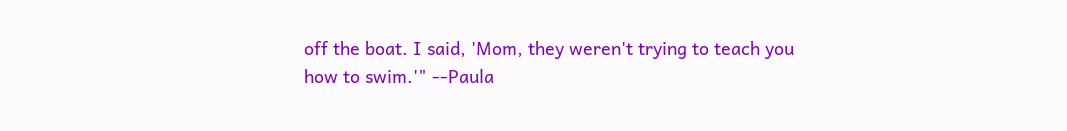off the boat. I said, 'Mom, they weren't trying to teach you
how to swim.'" --Paula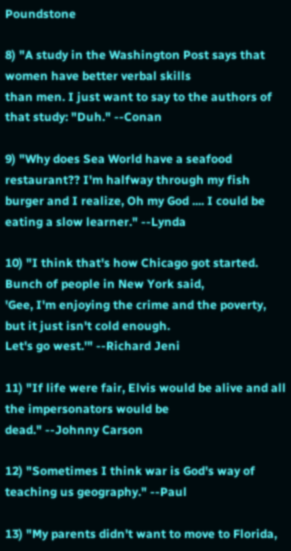Poundstone

8) "A study in the Washington Post says that women have better verbal skills
than men. I just want to say to the authors of that study: "Duh." --Conan

9) "Why does Sea World have a seafood restaurant?? I'm halfway through my fish
burger and I realize, Oh my God .... I could be eating a slow learner." --Lynda

10) "I think that's how Chicago got started. Bunch of people in New York said,
'Gee, I'm enjoying the crime and the poverty, but it just isn't cold enough.
Let's go west.'" --Richard Jeni

11) "If life were fair, Elvis would be alive and all the impersonators would be
dead." --Johnny Carson

12) "Sometimes I think war is God's way of teaching us geography." --Paul

13) "My parents didn't want to move to Florida,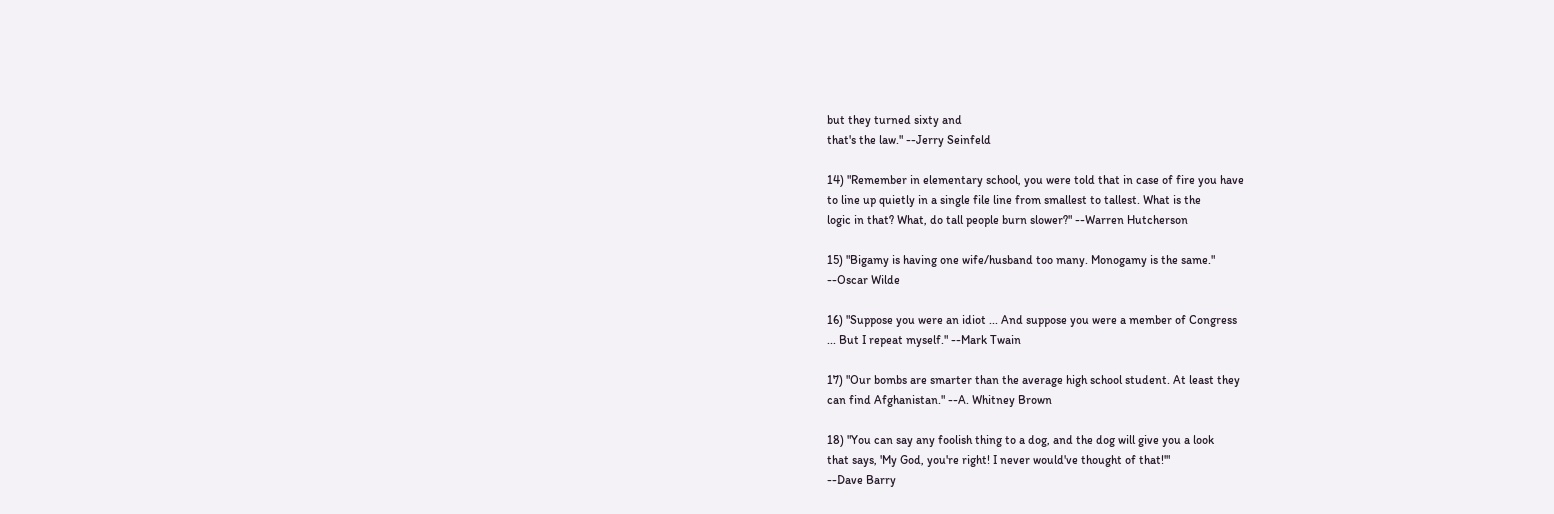but they turned sixty and
that's the law." --Jerry Seinfeld

14) "Remember in elementary school, you were told that in case of fire you have
to line up quietly in a single file line from smallest to tallest. What is the
logic in that? What, do tall people burn slower?" --Warren Hutcherson

15) "Bigamy is having one wife/husband too many. Monogamy is the same."
--Oscar Wilde

16) "Suppose you were an idiot ... And suppose you were a member of Congress
... But I repeat myself." --Mark Twain

17) "Our bombs are smarter than the average high school student. At least they
can find Afghanistan." --A. Whitney Brown

18) "You can say any foolish thing to a dog, and the dog will give you a look
that says, 'My God, you're right! I never would've thought of that!'"
--Dave Barry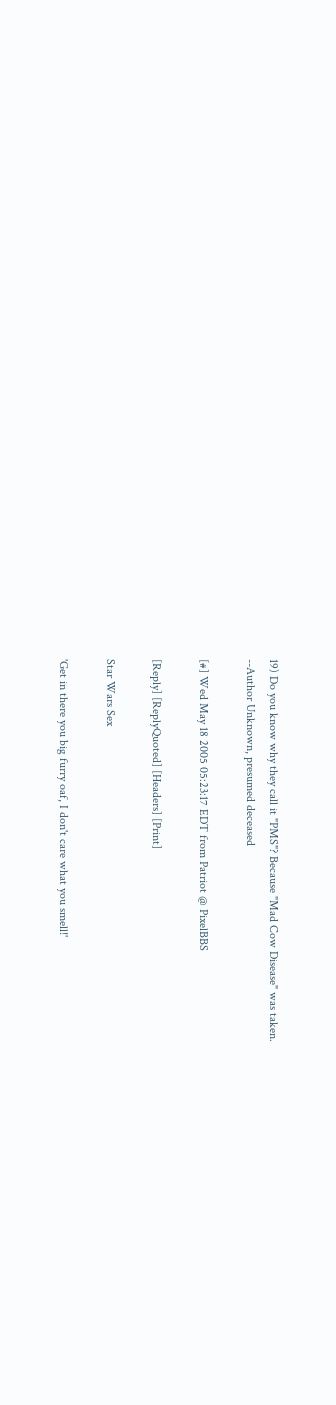19) Do you know why they call it "PMS"? Because "Mad Cow Disease" was taken.
--Author Unknown, presumed deceased

[#] Wed May 18 2005 05:23:17 EDT from Patriot @ PixelBBS

[Reply] [ReplyQuoted] [Headers] [Print]

Star Wars Sex

'Get in there you big furry oaf, I don't care what you smell!'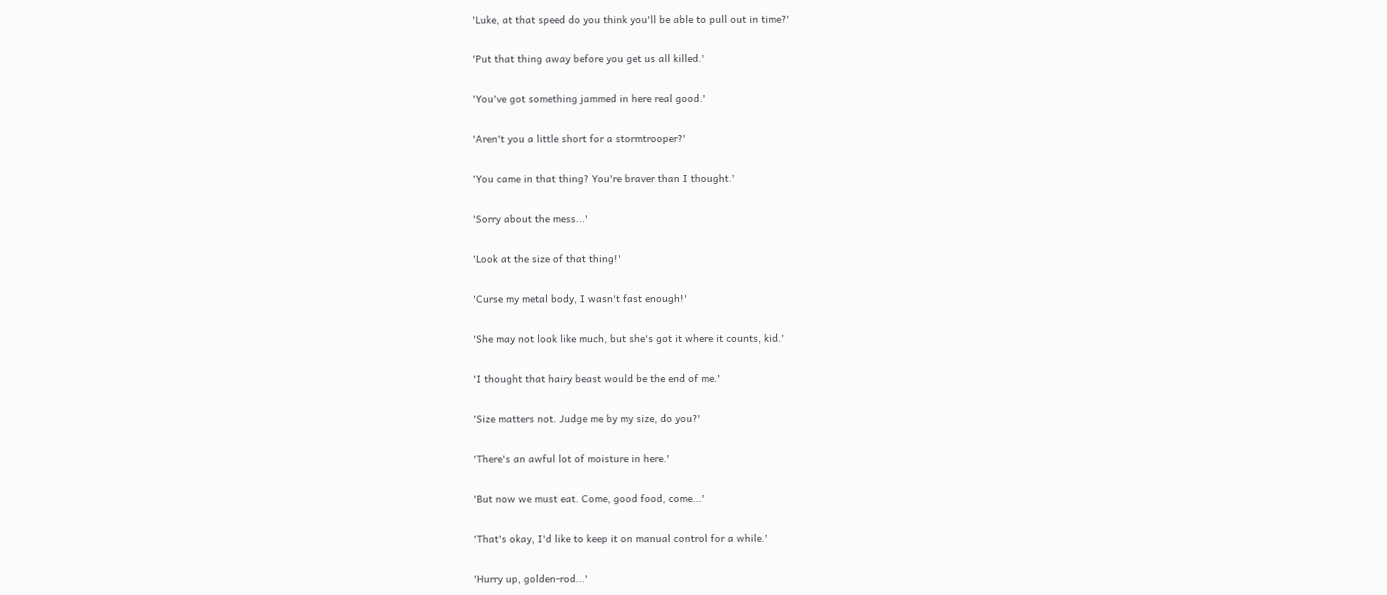'Luke, at that speed do you think you'll be able to pull out in time?'

'Put that thing away before you get us all killed.'

'You've got something jammed in here real good.'

'Aren't you a little short for a stormtrooper?'

'You came in that thing? You're braver than I thought.'

'Sorry about the mess...'

'Look at the size of that thing!'

'Curse my metal body, I wasn't fast enough!'

'She may not look like much, but she's got it where it counts, kid.'

'I thought that hairy beast would be the end of me.'

'Size matters not. Judge me by my size, do you?'

'There's an awful lot of moisture in here.'

'But now we must eat. Come, good food, come...'

'That's okay, I'd like to keep it on manual control for a while.'

'Hurry up, golden-rod...'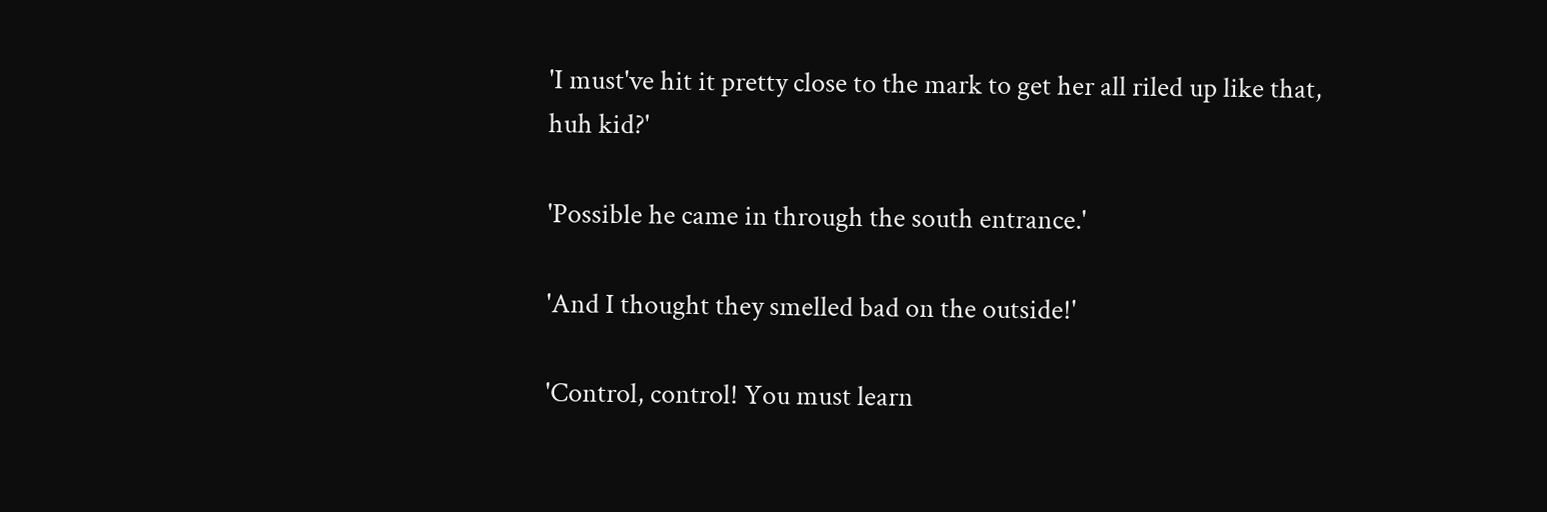'I must've hit it pretty close to the mark to get her all riled up like that,
huh kid?'

'Possible he came in through the south entrance.'

'And I thought they smelled bad on the outside!'

'Control, control! You must learn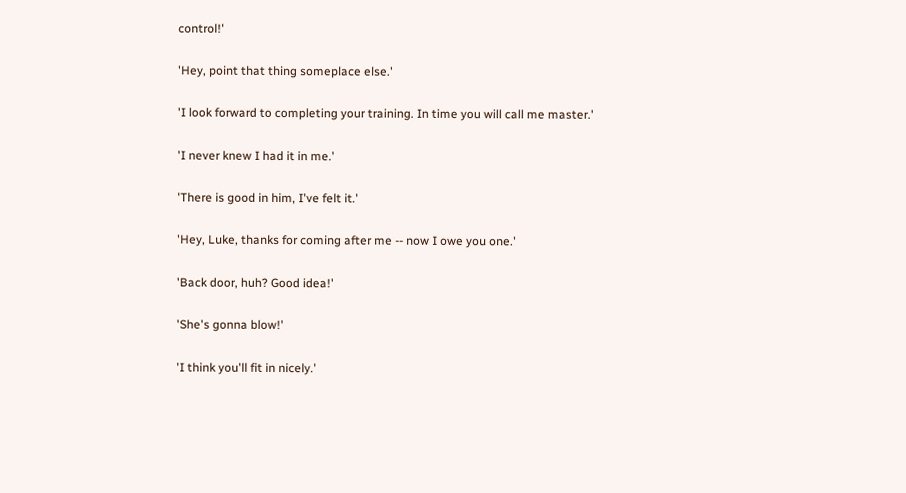control!'

'Hey, point that thing someplace else.'

'I look forward to completing your training. In time you will call me master.'

'I never knew I had it in me.'

'There is good in him, I've felt it.'

'Hey, Luke, thanks for coming after me -- now I owe you one.'

'Back door, huh? Good idea!'

'She's gonna blow!'

'I think you'll fit in nicely.'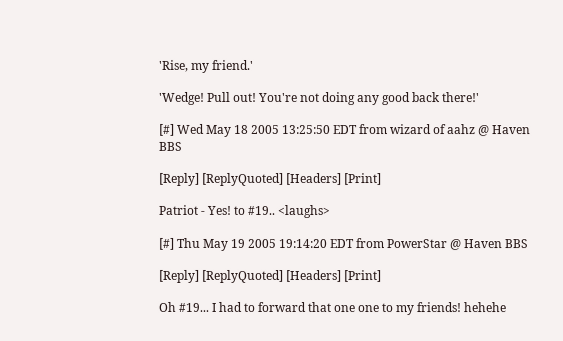'Rise, my friend.'

'Wedge! Pull out! You're not doing any good back there!'

[#] Wed May 18 2005 13:25:50 EDT from wizard of aahz @ Haven BBS

[Reply] [ReplyQuoted] [Headers] [Print]

Patriot - Yes! to #19.. <laughs>

[#] Thu May 19 2005 19:14:20 EDT from PowerStar @ Haven BBS

[Reply] [ReplyQuoted] [Headers] [Print]

Oh #19... I had to forward that one one to my friends! hehehe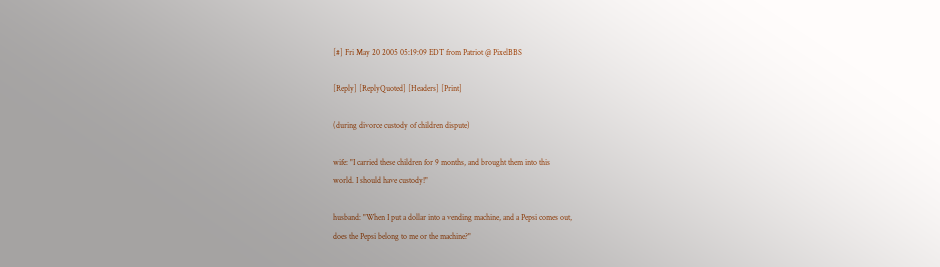[#] Fri May 20 2005 05:19:09 EDT from Patriot @ PixelBBS

[Reply] [ReplyQuoted] [Headers] [Print]

(during divorce custody of children dispute)

wife: "I carried these children for 9 months, and brought them into this
world. I should have custody!"

husband: "When I put a dollar into a vending machine, and a Pepsi comes out,
does the Pepsi belong to me or the machine?"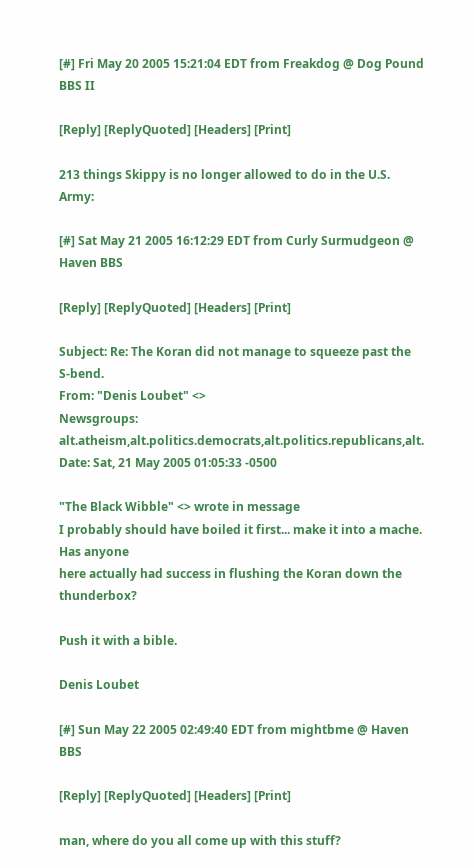[#] Fri May 20 2005 15:21:04 EDT from Freakdog @ Dog Pound BBS II

[Reply] [ReplyQuoted] [Headers] [Print]

213 things Skippy is no longer allowed to do in the U.S. Army:

[#] Sat May 21 2005 16:12:29 EDT from Curly Surmudgeon @ Haven BBS

[Reply] [ReplyQuoted] [Headers] [Print]

Subject: Re: The Koran did not manage to squeeze past the S-bend.
From: "Denis Loubet" <>
Newsgroups: alt.atheism,alt.politics.democrats,alt.politics.republicans,alt.
Date: Sat, 21 May 2005 01:05:33 -0500

"The Black Wibble" <> wrote in message
I probably should have boiled it first... make it into a mache. Has anyone
here actually had success in flushing the Koran down the thunderbox?

Push it with a bible.

Denis Loubet

[#] Sun May 22 2005 02:49:40 EDT from mightbme @ Haven BBS

[Reply] [ReplyQuoted] [Headers] [Print]

man, where do you all come up with this stuff?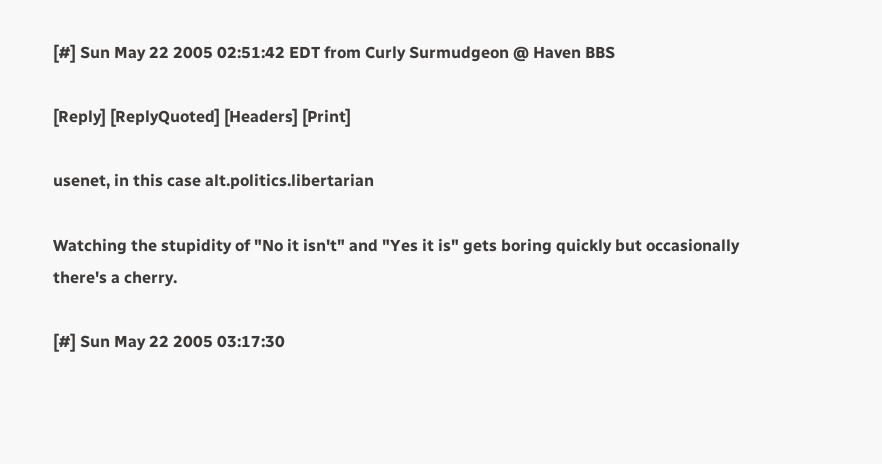[#] Sun May 22 2005 02:51:42 EDT from Curly Surmudgeon @ Haven BBS

[Reply] [ReplyQuoted] [Headers] [Print]

usenet, in this case alt.politics.libertarian

Watching the stupidity of "No it isn't" and "Yes it is" gets boring quickly but occasionally there's a cherry.

[#] Sun May 22 2005 03:17:30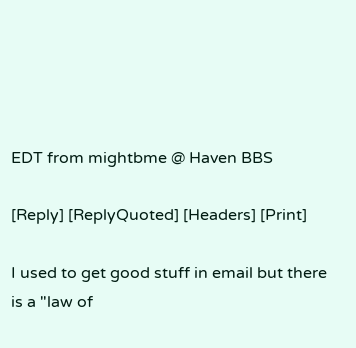EDT from mightbme @ Haven BBS

[Reply] [ReplyQuoted] [Headers] [Print]

I used to get good stuff in email but there is a "law of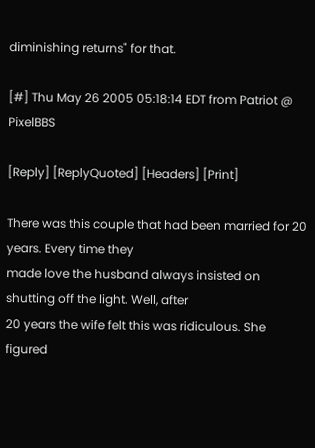diminishing returns" for that.

[#] Thu May 26 2005 05:18:14 EDT from Patriot @ PixelBBS

[Reply] [ReplyQuoted] [Headers] [Print]

There was this couple that had been married for 20 years. Every time they
made love the husband always insisted on shutting off the light. Well, after
20 years the wife felt this was ridiculous. She figured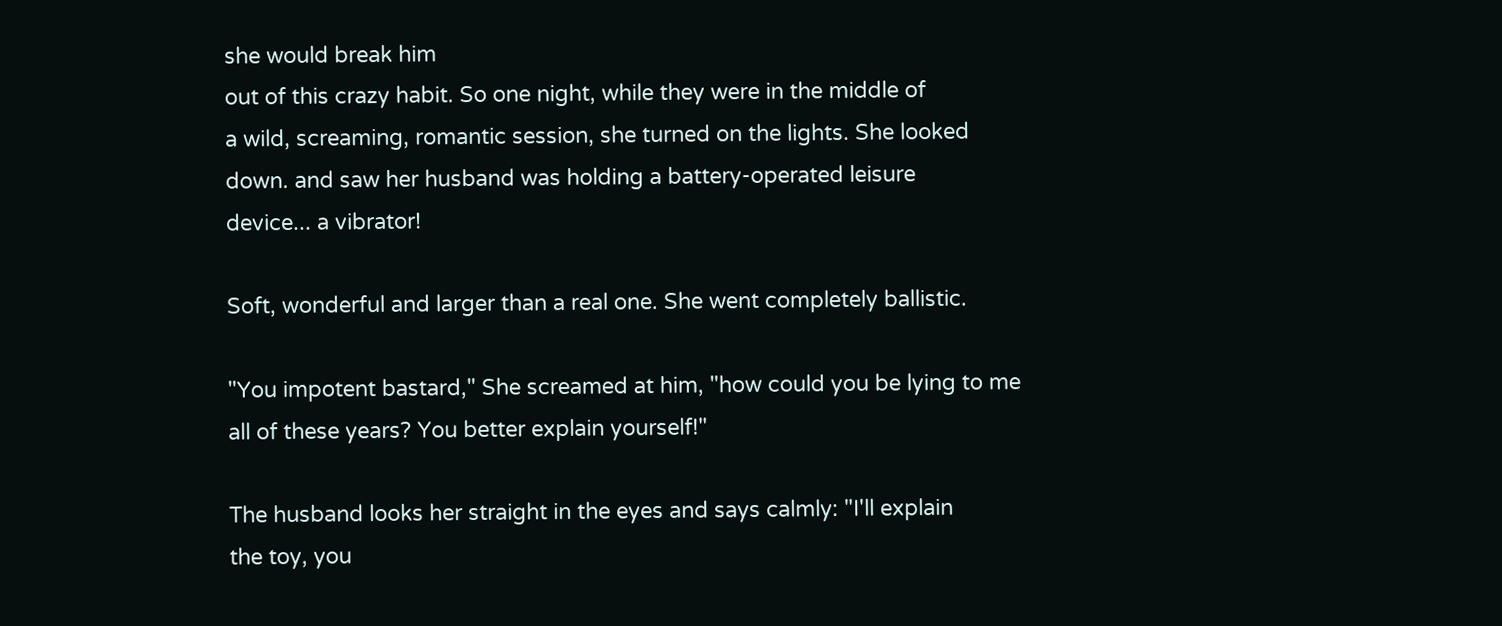she would break him
out of this crazy habit. So one night, while they were in the middle of
a wild, screaming, romantic session, she turned on the lights. She looked
down. and saw her husband was holding a battery-operated leisure
device... a vibrator!

Soft, wonderful and larger than a real one. She went completely ballistic.

"You impotent bastard," She screamed at him, "how could you be lying to me
all of these years? You better explain yourself!"

The husband looks her straight in the eyes and says calmly: "I'll explain
the toy, you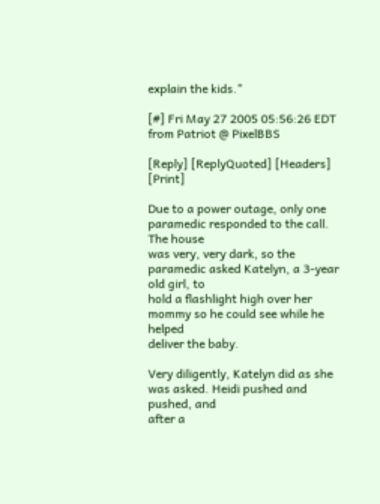explain the kids."

[#] Fri May 27 2005 05:56:26 EDT from Patriot @ PixelBBS

[Reply] [ReplyQuoted] [Headers] [Print]

Due to a power outage, only one paramedic responded to the call. The house
was very, very dark, so the paramedic asked Katelyn, a 3-year old girl, to
hold a flashlight high over her mommy so he could see while he helped
deliver the baby.

Very diligently, Katelyn did as she was asked. Heidi pushed and pushed, and
after a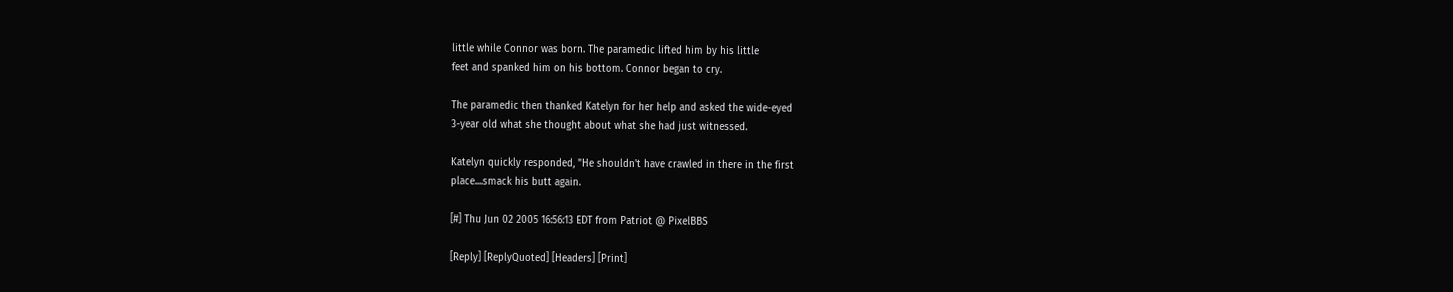little while Connor was born. The paramedic lifted him by his little
feet and spanked him on his bottom. Connor began to cry.

The paramedic then thanked Katelyn for her help and asked the wide-eyed
3-year old what she thought about what she had just witnessed.

Katelyn quickly responded, "He shouldn't have crawled in there in the first
place....smack his butt again.

[#] Thu Jun 02 2005 16:56:13 EDT from Patriot @ PixelBBS

[Reply] [ReplyQuoted] [Headers] [Print]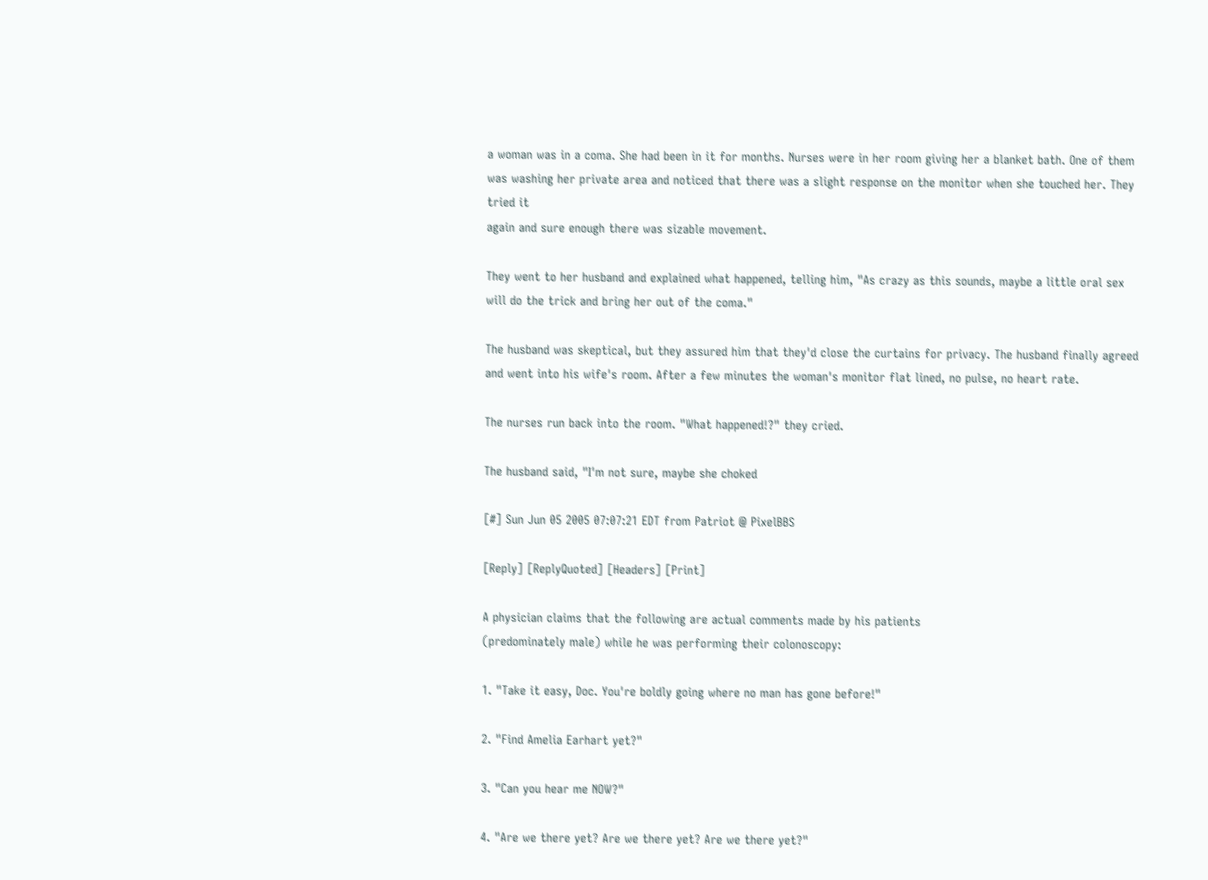a woman was in a coma. She had been in it for months. Nurses were in her room giving her a blanket bath. One of them was washing her private area and noticed that there was a slight response on the monitor when she touched her. They tried it
again and sure enough there was sizable movement.

They went to her husband and explained what happened, telling him, "As crazy as this sounds, maybe a little oral sex will do the trick and bring her out of the coma."

The husband was skeptical, but they assured him that they'd close the curtains for privacy. The husband finally agreed and went into his wife's room. After a few minutes the woman's monitor flat lined, no pulse, no heart rate.

The nurses run back into the room. "What happened!?" they cried.

The husband said, "I'm not sure, maybe she choked

[#] Sun Jun 05 2005 07:07:21 EDT from Patriot @ PixelBBS

[Reply] [ReplyQuoted] [Headers] [Print]

A physician claims that the following are actual comments made by his patients
(predominately male) while he was performing their colonoscopy:

1. "Take it easy, Doc. You're boldly going where no man has gone before!"

2. "Find Amelia Earhart yet?"

3. "Can you hear me NOW?"

4. "Are we there yet? Are we there yet? Are we there yet?"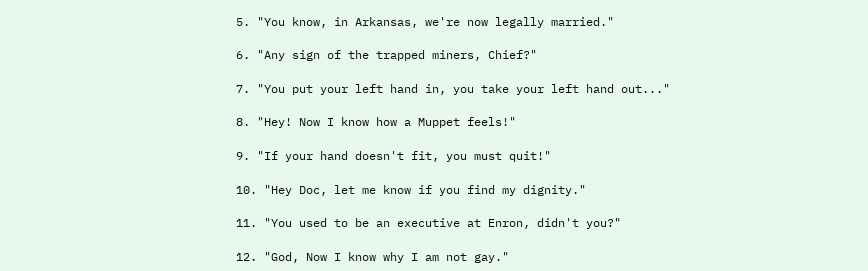5. "You know, in Arkansas, we're now legally married."

6. "Any sign of the trapped miners, Chief?"

7. "You put your left hand in, you take your left hand out..."

8. "Hey! Now I know how a Muppet feels!"

9. "If your hand doesn't fit, you must quit!"

10. "Hey Doc, let me know if you find my dignity."

11. "You used to be an executive at Enron, didn't you?"

12. "God, Now I know why I am not gay."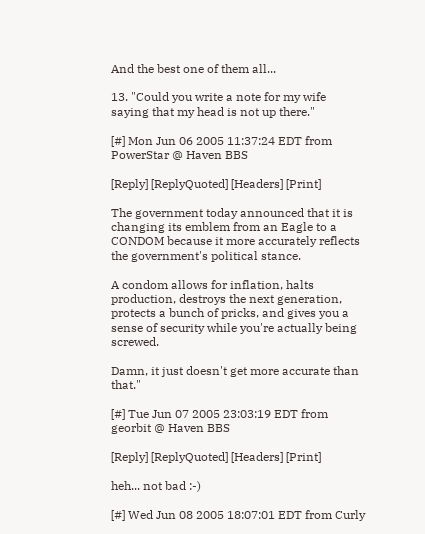And the best one of them all...

13. "Could you write a note for my wife saying that my head is not up there."

[#] Mon Jun 06 2005 11:37:24 EDT from PowerStar @ Haven BBS

[Reply] [ReplyQuoted] [Headers] [Print]

The government today announced that it is changing its emblem from an Eagle to a CONDOM because it more accurately reflects the government's political stance.

A condom allows for inflation, halts production, destroys the next generation, protects a bunch of pricks, and gives you a sense of security while you're actually being screwed.

Damn, it just doesn't get more accurate than that."

[#] Tue Jun 07 2005 23:03:19 EDT from georbit @ Haven BBS

[Reply] [ReplyQuoted] [Headers] [Print]

heh... not bad :-)

[#] Wed Jun 08 2005 18:07:01 EDT from Curly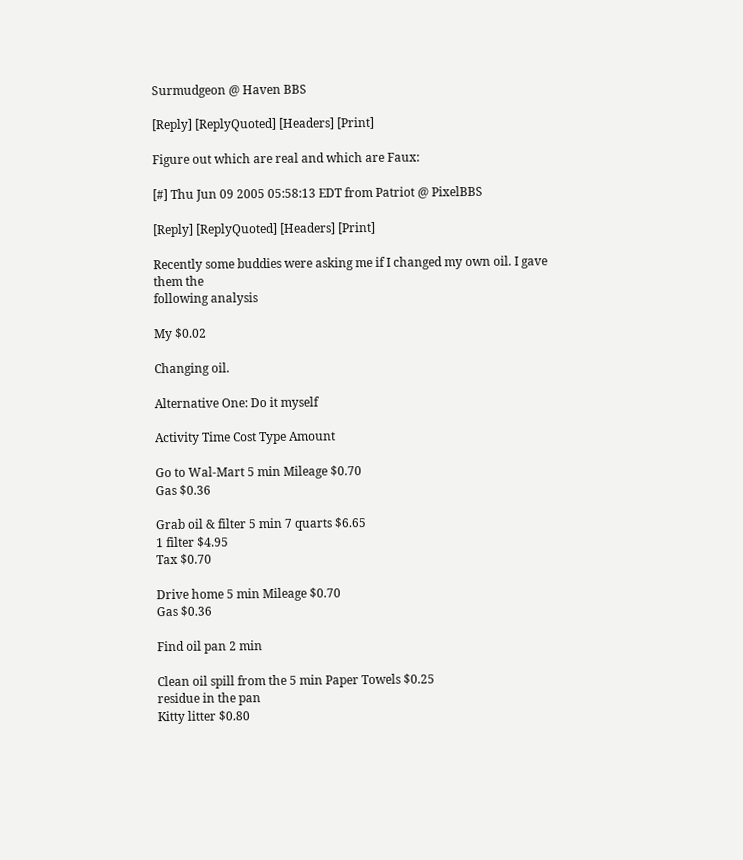Surmudgeon @ Haven BBS

[Reply] [ReplyQuoted] [Headers] [Print]

Figure out which are real and which are Faux:

[#] Thu Jun 09 2005 05:58:13 EDT from Patriot @ PixelBBS

[Reply] [ReplyQuoted] [Headers] [Print]

Recently some buddies were asking me if I changed my own oil. I gave them the
following analysis

My $0.02

Changing oil.

Alternative One: Do it myself

Activity Time Cost Type Amount

Go to Wal-Mart 5 min Mileage $0.70
Gas $0.36

Grab oil & filter 5 min 7 quarts $6.65
1 filter $4.95
Tax $0.70

Drive home 5 min Mileage $0.70
Gas $0.36

Find oil pan 2 min

Clean oil spill from the 5 min Paper Towels $0.25
residue in the pan
Kitty litter $0.80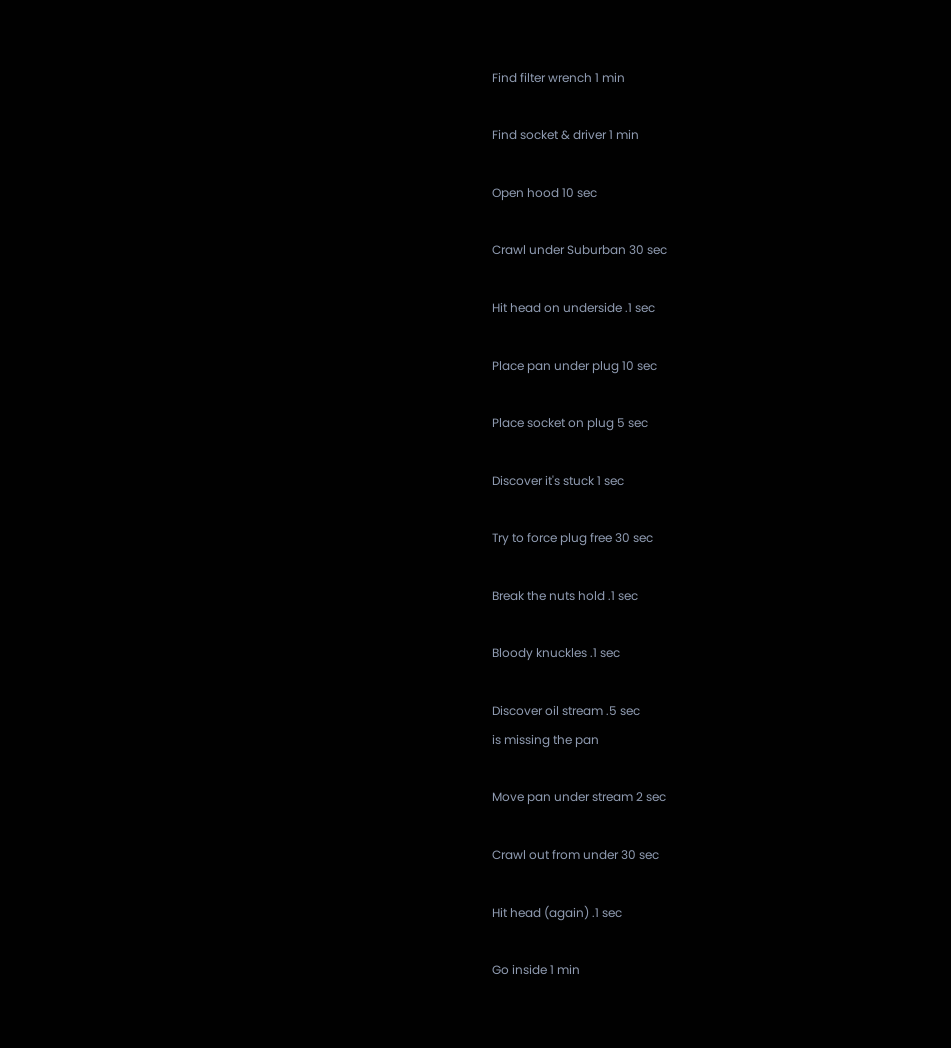Find filter wrench 1 min

Find socket & driver 1 min

Open hood 10 sec

Crawl under Suburban 30 sec

Hit head on underside .1 sec

Place pan under plug 10 sec

Place socket on plug 5 sec

Discover it's stuck 1 sec

Try to force plug free 30 sec

Break the nuts hold .1 sec

Bloody knuckles .1 sec

Discover oil stream .5 sec
is missing the pan

Move pan under stream 2 sec

Crawl out from under 30 sec

Hit head (again) .1 sec

Go inside 1 min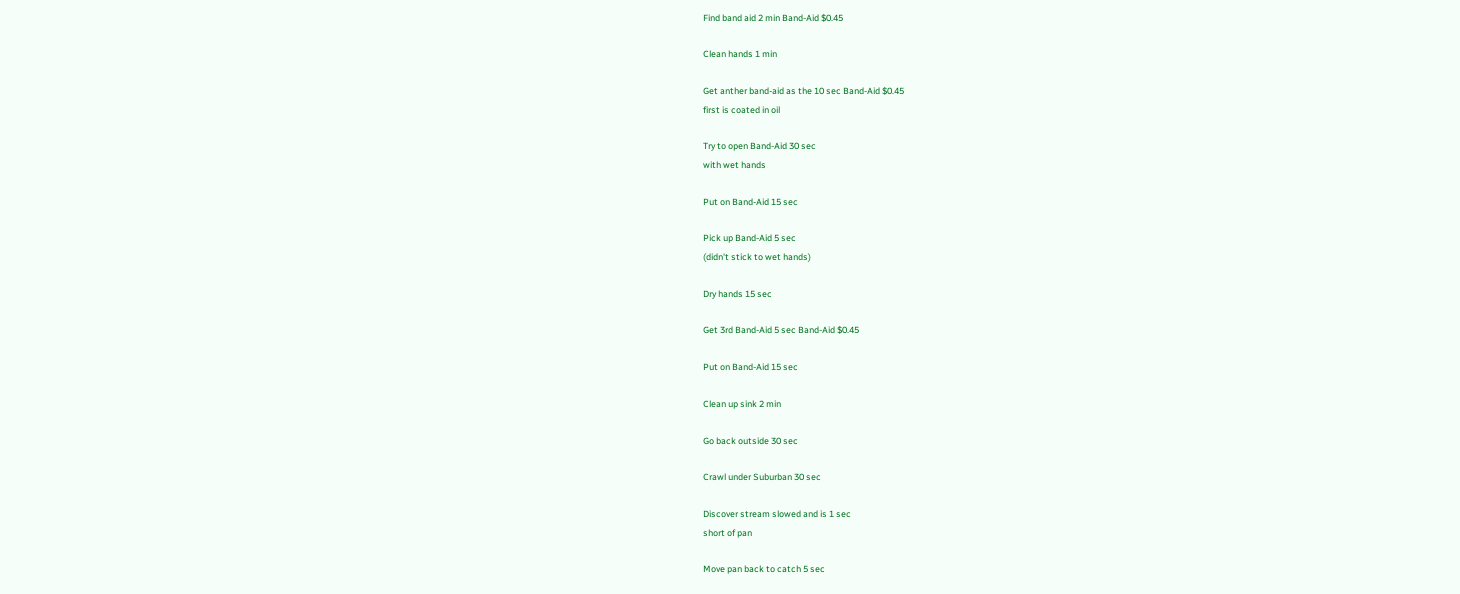Find band aid 2 min Band-Aid $0.45

Clean hands 1 min

Get anther band-aid as the 10 sec Band-Aid $0.45
first is coated in oil

Try to open Band-Aid 30 sec
with wet hands

Put on Band-Aid 15 sec

Pick up Band-Aid 5 sec
(didn't stick to wet hands)

Dry hands 15 sec

Get 3rd Band-Aid 5 sec Band-Aid $0.45

Put on Band-Aid 15 sec

Clean up sink 2 min

Go back outside 30 sec

Crawl under Suburban 30 sec

Discover stream slowed and is 1 sec
short of pan

Move pan back to catch 5 sec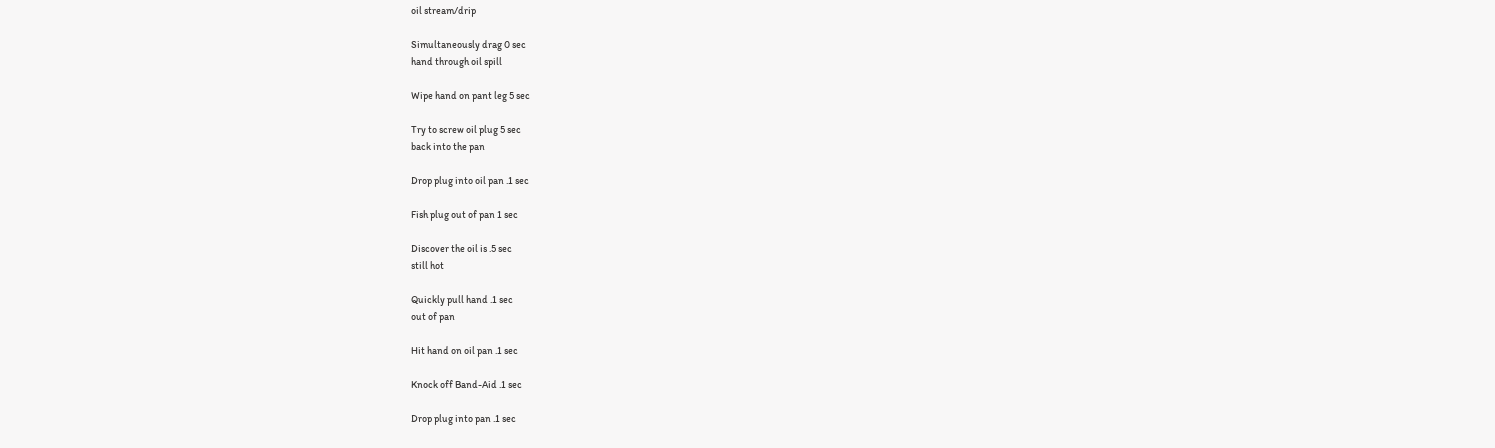oil stream/drip

Simultaneously drag 0 sec
hand through oil spill

Wipe hand on pant leg 5 sec

Try to screw oil plug 5 sec
back into the pan

Drop plug into oil pan .1 sec

Fish plug out of pan 1 sec

Discover the oil is .5 sec
still hot

Quickly pull hand .1 sec
out of pan

Hit hand on oil pan .1 sec

Knock off Band-Aid .1 sec

Drop plug into pan .1 sec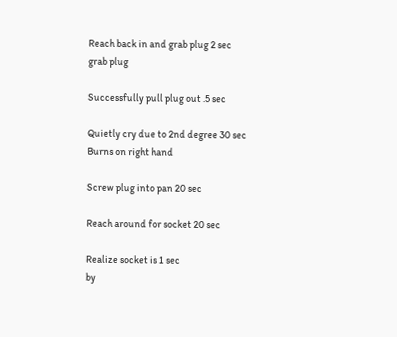Reach back in and grab plug 2 sec
grab plug

Successfully pull plug out .5 sec

Quietly cry due to 2nd degree 30 sec
Burns on right hand

Screw plug into pan 20 sec

Reach around for socket 20 sec

Realize socket is 1 sec
by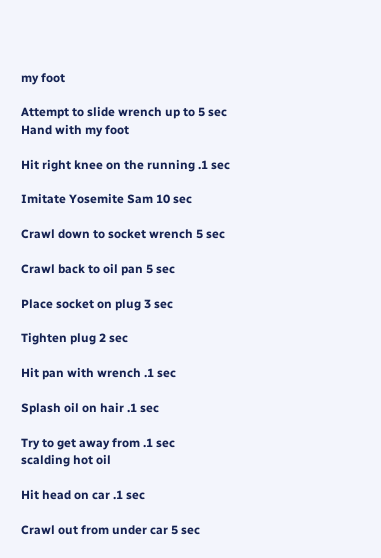my foot

Attempt to slide wrench up to 5 sec
Hand with my foot

Hit right knee on the running .1 sec

Imitate Yosemite Sam 10 sec

Crawl down to socket wrench 5 sec

Crawl back to oil pan 5 sec

Place socket on plug 3 sec

Tighten plug 2 sec

Hit pan with wrench .1 sec

Splash oil on hair .1 sec

Try to get away from .1 sec
scalding hot oil

Hit head on car .1 sec

Crawl out from under car 5 sec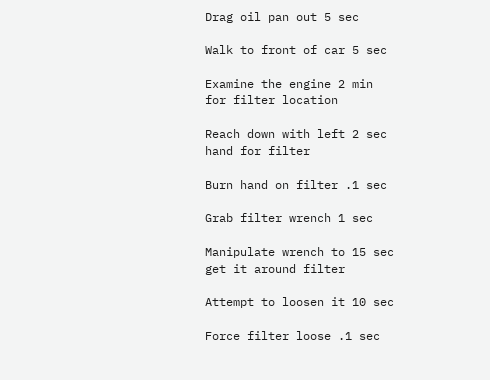Drag oil pan out 5 sec

Walk to front of car 5 sec

Examine the engine 2 min
for filter location

Reach down with left 2 sec
hand for filter

Burn hand on filter .1 sec

Grab filter wrench 1 sec

Manipulate wrench to 15 sec
get it around filter

Attempt to loosen it 10 sec

Force filter loose .1 sec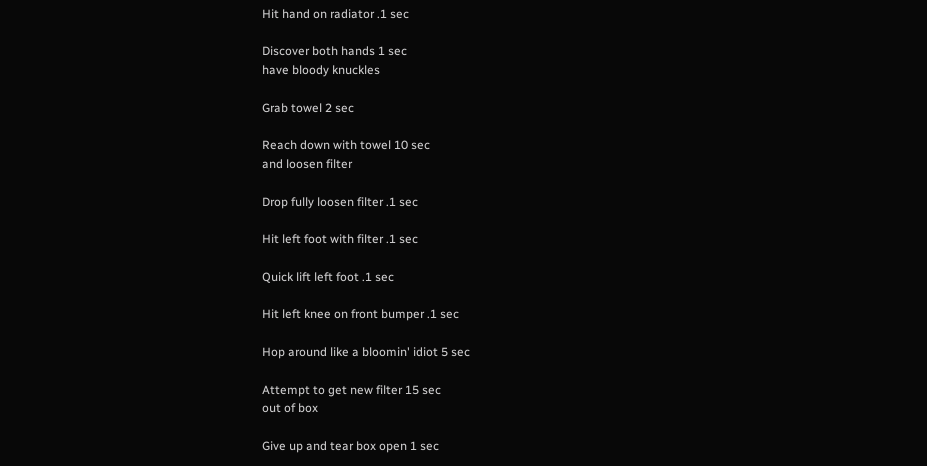Hit hand on radiator .1 sec

Discover both hands 1 sec
have bloody knuckles

Grab towel 2 sec

Reach down with towel 10 sec
and loosen filter

Drop fully loosen filter .1 sec

Hit left foot with filter .1 sec

Quick lift left foot .1 sec

Hit left knee on front bumper .1 sec

Hop around like a bloomin' idiot 5 sec

Attempt to get new filter 15 sec
out of box

Give up and tear box open 1 sec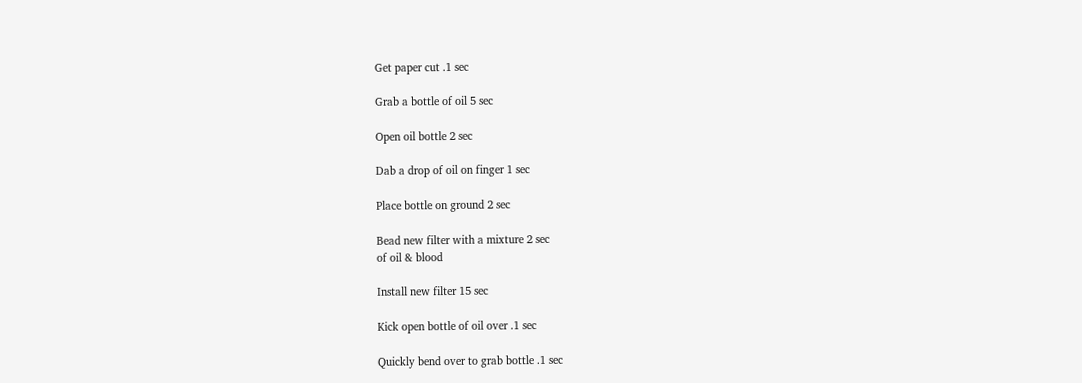Get paper cut .1 sec

Grab a bottle of oil 5 sec

Open oil bottle 2 sec

Dab a drop of oil on finger 1 sec

Place bottle on ground 2 sec

Bead new filter with a mixture 2 sec
of oil & blood

Install new filter 15 sec

Kick open bottle of oil over .1 sec

Quickly bend over to grab bottle .1 sec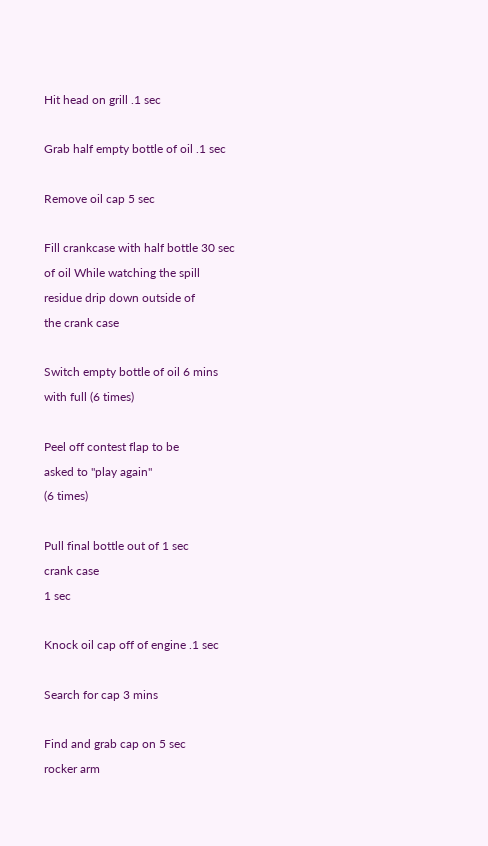Hit head on grill .1 sec

Grab half empty bottle of oil .1 sec

Remove oil cap 5 sec

Fill crankcase with half bottle 30 sec
of oil While watching the spill
residue drip down outside of
the crank case

Switch empty bottle of oil 6 mins
with full (6 times)

Peel off contest flap to be
asked to "play again"
(6 times)

Pull final bottle out of 1 sec
crank case
1 sec

Knock oil cap off of engine .1 sec

Search for cap 3 mins

Find and grab cap on 5 sec
rocker arm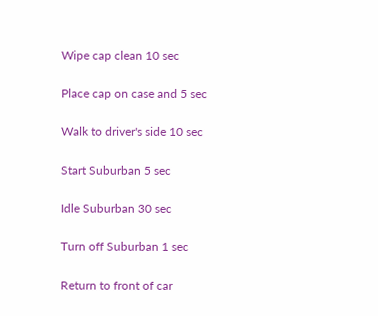Wipe cap clean 10 sec

Place cap on case and 5 sec

Walk to driver's side 10 sec

Start Suburban 5 sec

Idle Suburban 30 sec

Turn off Suburban 1 sec

Return to front of car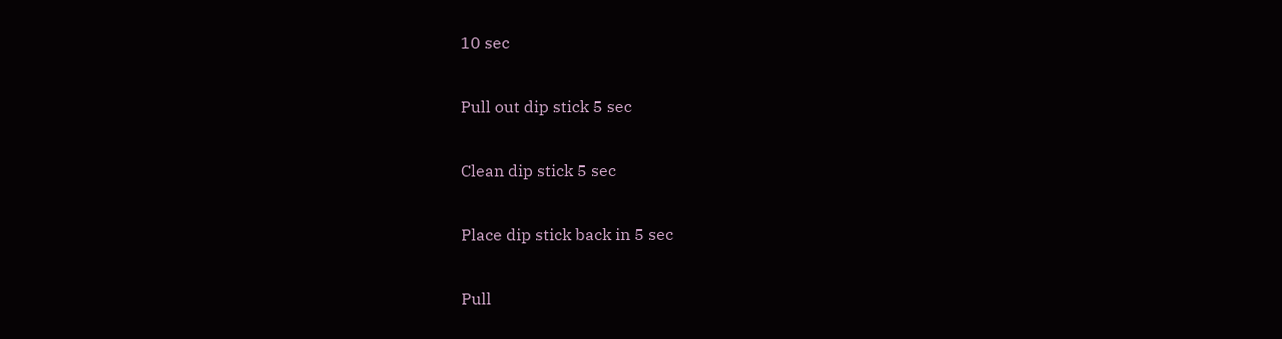10 sec

Pull out dip stick 5 sec

Clean dip stick 5 sec

Place dip stick back in 5 sec

Pull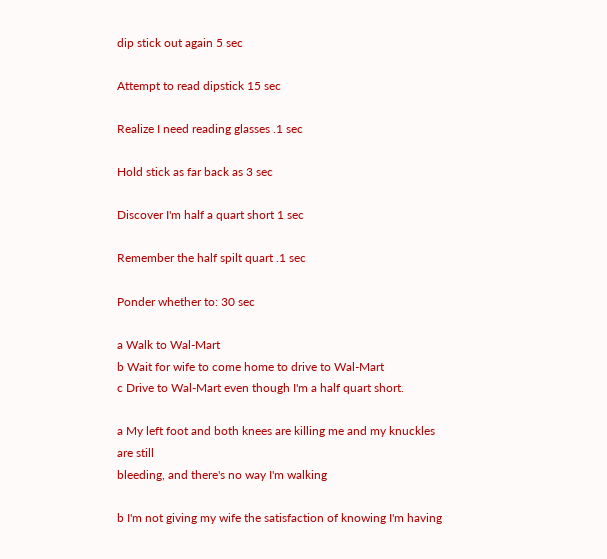dip stick out again 5 sec

Attempt to read dipstick 15 sec

Realize I need reading glasses .1 sec

Hold stick as far back as 3 sec

Discover I'm half a quart short 1 sec

Remember the half spilt quart .1 sec

Ponder whether to: 30 sec

a Walk to Wal-Mart
b Wait for wife to come home to drive to Wal-Mart
c Drive to Wal-Mart even though I'm a half quart short.

a My left foot and both knees are killing me and my knuckles are still
bleeding, and there's no way I'm walking

b I'm not giving my wife the satisfaction of knowing I'm having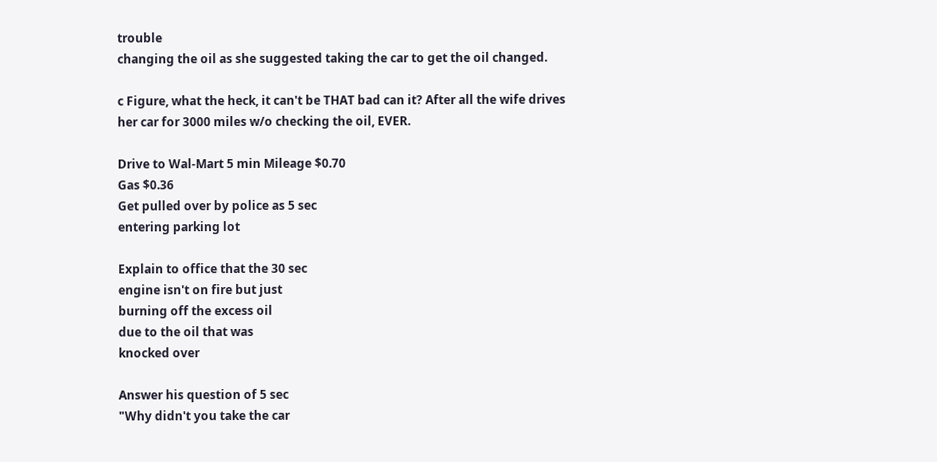trouble
changing the oil as she suggested taking the car to get the oil changed.

c Figure, what the heck, it can't be THAT bad can it? After all the wife drives
her car for 3000 miles w/o checking the oil, EVER.

Drive to Wal-Mart 5 min Mileage $0.70
Gas $0.36
Get pulled over by police as 5 sec
entering parking lot

Explain to office that the 30 sec
engine isn't on fire but just
burning off the excess oil
due to the oil that was
knocked over

Answer his question of 5 sec
"Why didn't you take the car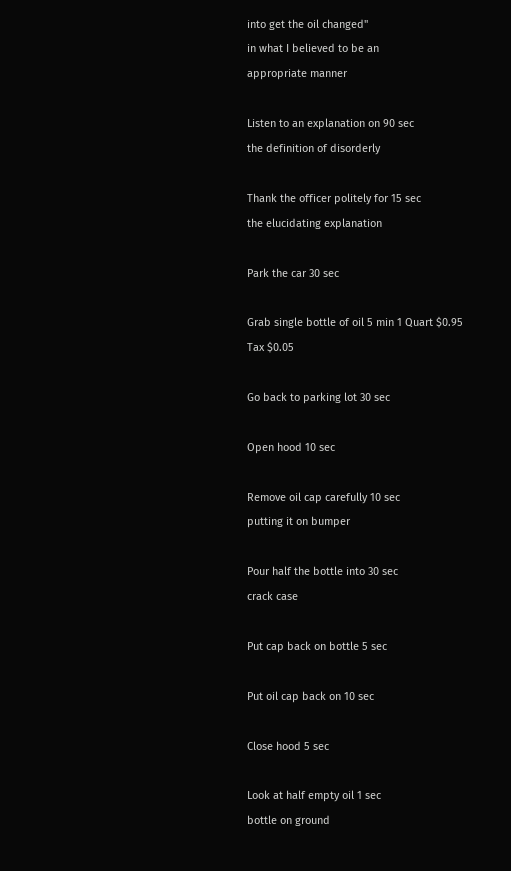into get the oil changed"
in what I believed to be an
appropriate manner

Listen to an explanation on 90 sec
the definition of disorderly

Thank the officer politely for 15 sec
the elucidating explanation

Park the car 30 sec

Grab single bottle of oil 5 min 1 Quart $0.95
Tax $0.05

Go back to parking lot 30 sec

Open hood 10 sec

Remove oil cap carefully 10 sec
putting it on bumper

Pour half the bottle into 30 sec
crack case

Put cap back on bottle 5 sec

Put oil cap back on 10 sec

Close hood 5 sec

Look at half empty oil 1 sec
bottle on ground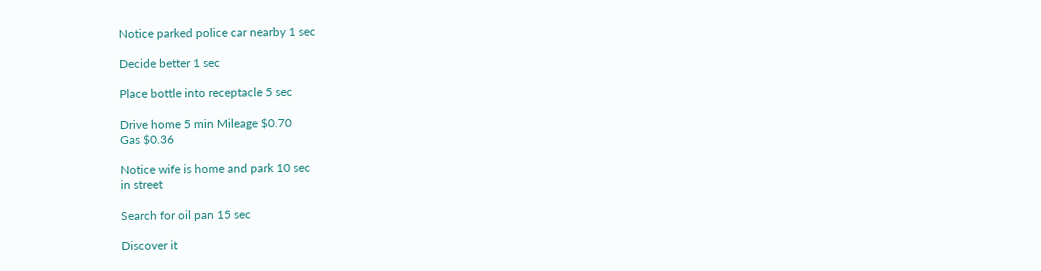Notice parked police car nearby 1 sec

Decide better 1 sec

Place bottle into receptacle 5 sec

Drive home 5 min Mileage $0.70
Gas $0.36

Notice wife is home and park 10 sec
in street

Search for oil pan 15 sec

Discover it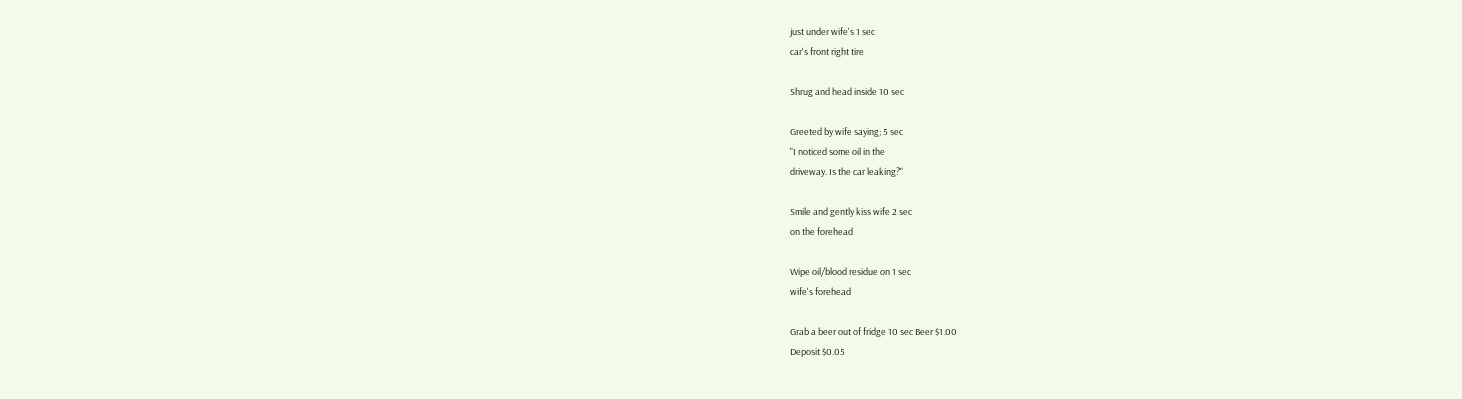just under wife's 1 sec
car's front right tire

Shrug and head inside 10 sec

Greeted by wife saying; 5 sec
"I noticed some oil in the
driveway. Is the car leaking?"

Smile and gently kiss wife 2 sec
on the forehead

Wipe oil/blood residue on 1 sec
wife's forehead

Grab a beer out of fridge 10 sec Beer $1.00
Deposit $0.05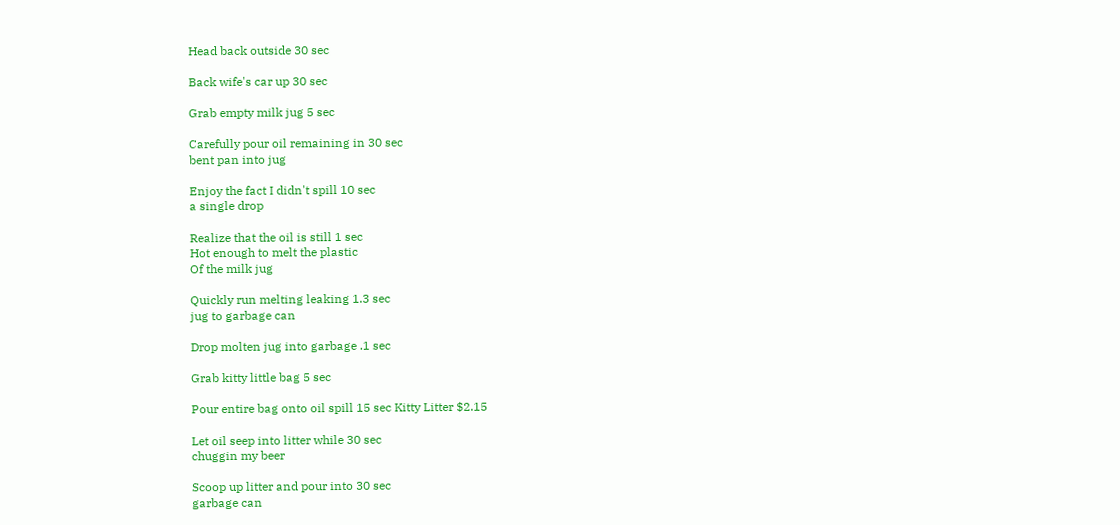Head back outside 30 sec

Back wife's car up 30 sec

Grab empty milk jug 5 sec

Carefully pour oil remaining in 30 sec
bent pan into jug

Enjoy the fact I didn't spill 10 sec
a single drop

Realize that the oil is still 1 sec
Hot enough to melt the plastic
Of the milk jug

Quickly run melting leaking 1.3 sec
jug to garbage can

Drop molten jug into garbage .1 sec

Grab kitty little bag 5 sec

Pour entire bag onto oil spill 15 sec Kitty Litter $2.15

Let oil seep into litter while 30 sec
chuggin my beer

Scoop up litter and pour into 30 sec
garbage can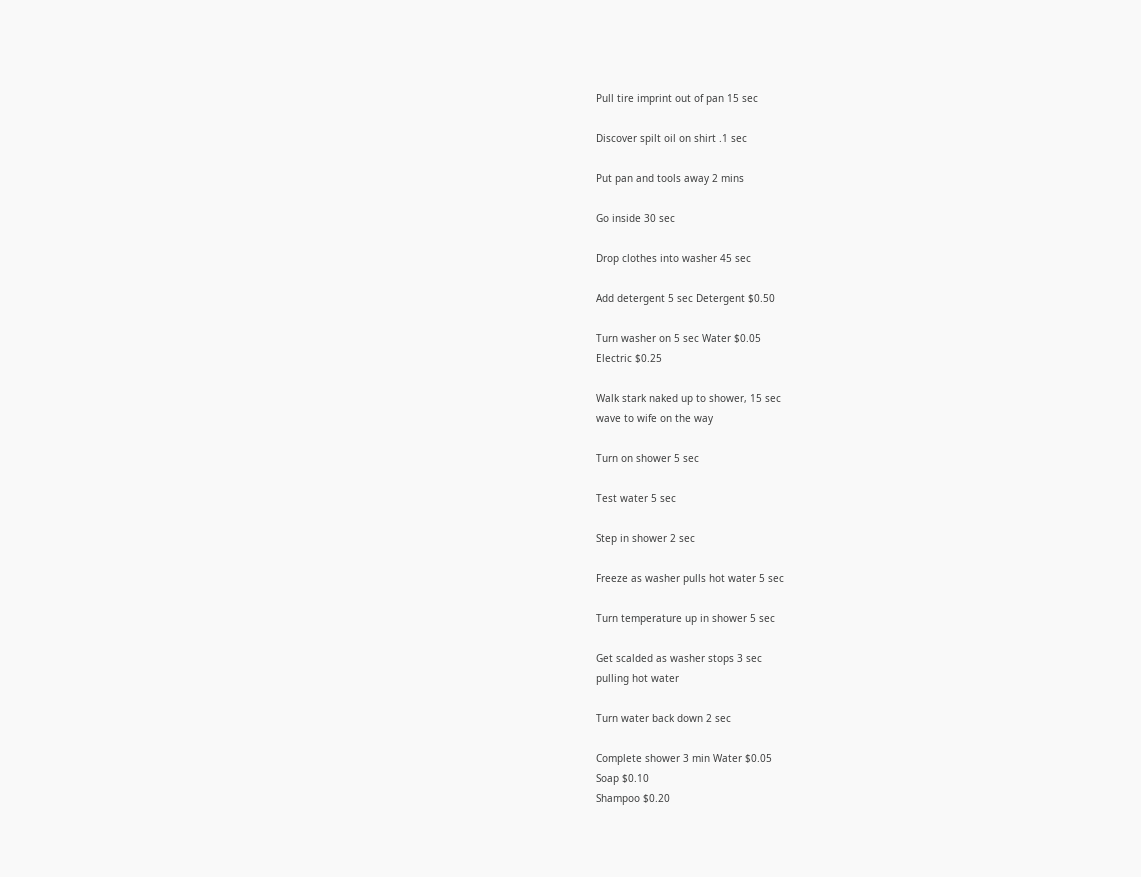Pull tire imprint out of pan 15 sec

Discover spilt oil on shirt .1 sec

Put pan and tools away 2 mins

Go inside 30 sec

Drop clothes into washer 45 sec

Add detergent 5 sec Detergent $0.50

Turn washer on 5 sec Water $0.05
Electric $0.25

Walk stark naked up to shower, 15 sec
wave to wife on the way

Turn on shower 5 sec

Test water 5 sec

Step in shower 2 sec

Freeze as washer pulls hot water 5 sec

Turn temperature up in shower 5 sec

Get scalded as washer stops 3 sec
pulling hot water

Turn water back down 2 sec

Complete shower 3 min Water $0.05
Soap $0.10
Shampoo $0.20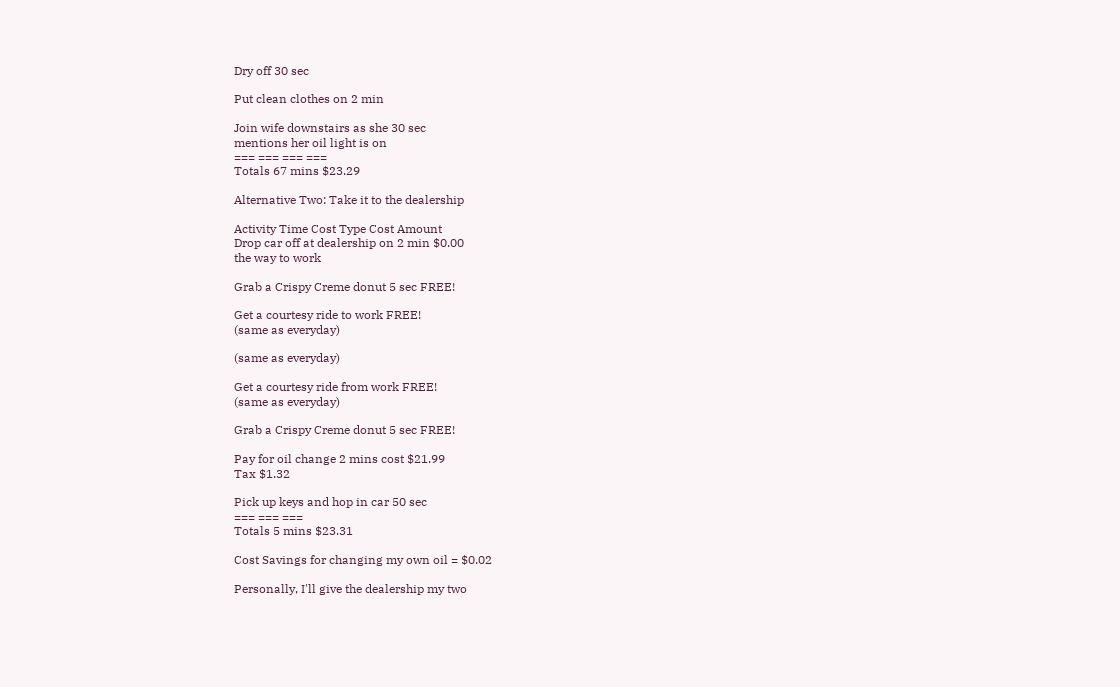Dry off 30 sec

Put clean clothes on 2 min

Join wife downstairs as she 30 sec
mentions her oil light is on
=== === === ===
Totals 67 mins $23.29

Alternative Two: Take it to the dealership

Activity Time Cost Type Cost Amount
Drop car off at dealership on 2 min $0.00
the way to work

Grab a Crispy Creme donut 5 sec FREE!

Get a courtesy ride to work FREE!
(same as everyday)

(same as everyday)

Get a courtesy ride from work FREE!
(same as everyday)

Grab a Crispy Creme donut 5 sec FREE!

Pay for oil change 2 mins cost $21.99
Tax $1.32

Pick up keys and hop in car 50 sec
=== === ===
Totals 5 mins $23.31

Cost Savings for changing my own oil = $0.02

Personally, I'll give the dealership my two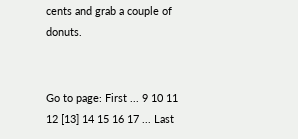cents and grab a couple of donuts.


Go to page: First ... 9 10 11 12 [13] 14 15 16 17 ... Last